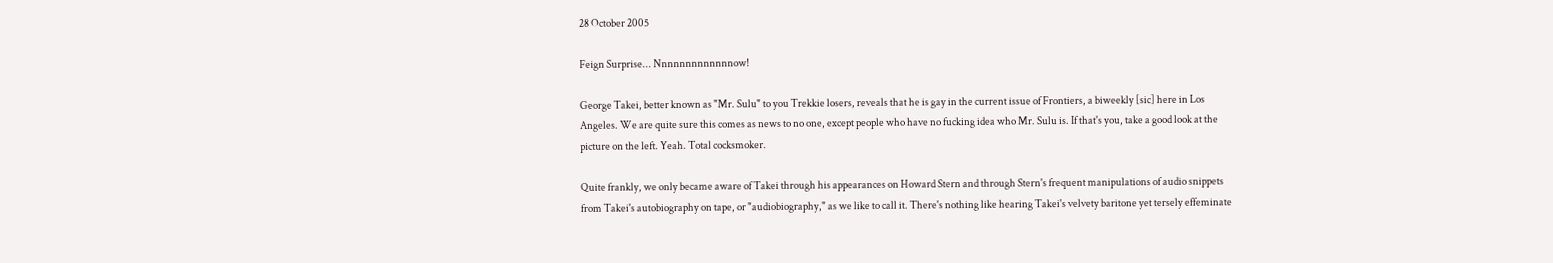28 October 2005

Feign Surprise... Nnnnnnnnnnnnnow!

George Takei, better known as "Mr. Sulu" to you Trekkie losers, reveals that he is gay in the current issue of Frontiers, a biweekly [sic] here in Los Angeles. We are quite sure this comes as news to no one, except people who have no fucking idea who Mr. Sulu is. If that's you, take a good look at the picture on the left. Yeah. Total cocksmoker.

Quite frankly, we only became aware of Takei through his appearances on Howard Stern and through Stern's frequent manipulations of audio snippets from Takei's autobiography on tape, or "audiobiography," as we like to call it. There's nothing like hearing Takei's velvety baritone yet tersely effeminate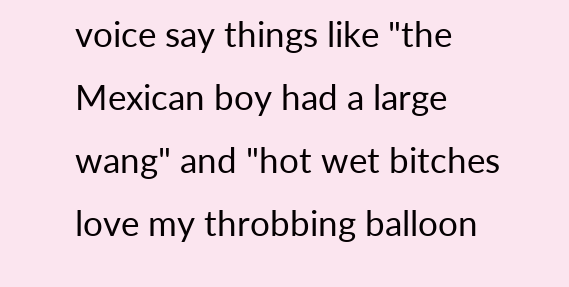voice say things like "the Mexican boy had a large wang" and "hot wet bitches love my throbbing balloon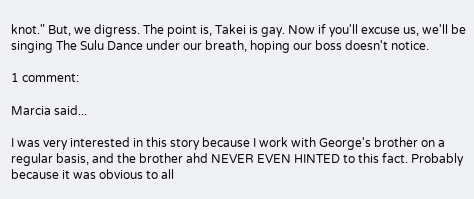knot." But, we digress. The point is, Takei is gay. Now if you'll excuse us, we'll be singing The Sulu Dance under our breath, hoping our boss doesn't notice.

1 comment:

Marcia said...

I was very interested in this story because I work with George's brother on a regular basis, and the brother ahd NEVER EVEN HINTED to this fact. Probably because it was obvious to all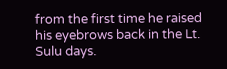from the first time he raised his eyebrows back in the Lt. Sulu days.